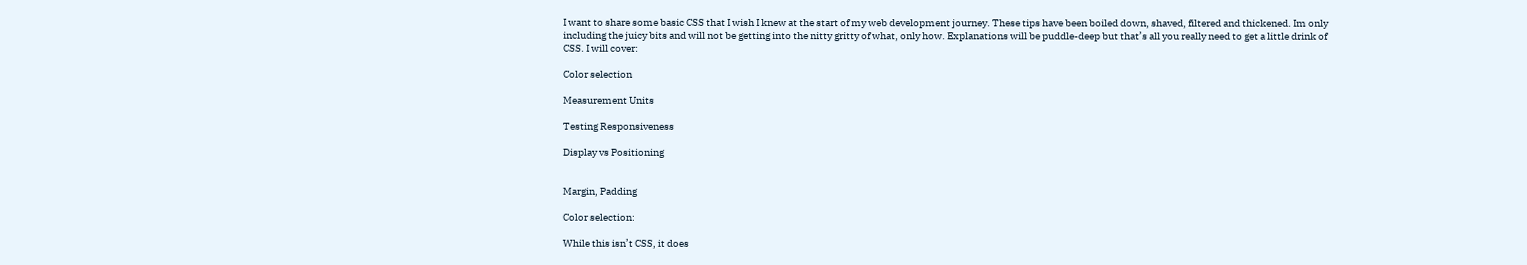I want to share some basic CSS that I wish I knew at the start of my web development journey. These tips have been boiled down, shaved, filtered and thickened. Im only including the juicy bits and will not be getting into the nitty gritty of what, only how. Explanations will be puddle-deep but that’s all you really need to get a little drink of CSS. I will cover:

Color selection

Measurement Units

Testing Responsiveness

Display vs Positioning


Margin, Padding

Color selection:

While this isn’t CSS, it does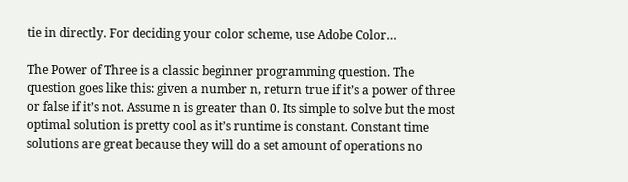tie in directly. For deciding your color scheme, use Adobe Color…

The Power of Three is a classic beginner programming question. The question goes like this: given a number n, return true if it’s a power of three or false if it’s not. Assume n is greater than 0. Its simple to solve but the most optimal solution is pretty cool as it’s runtime is constant. Constant time solutions are great because they will do a set amount of operations no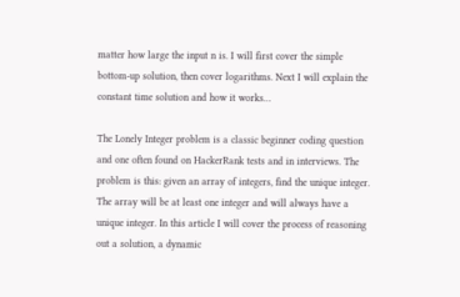matter how large the input n is. I will first cover the simple bottom-up solution, then cover logarithms. Next I will explain the constant time solution and how it works…

The Lonely Integer problem is a classic beginner coding question and one often found on HackerRank tests and in interviews. The problem is this: given an array of integers, find the unique integer. The array will be at least one integer and will always have a unique integer. In this article I will cover the process of reasoning out a solution, a dynamic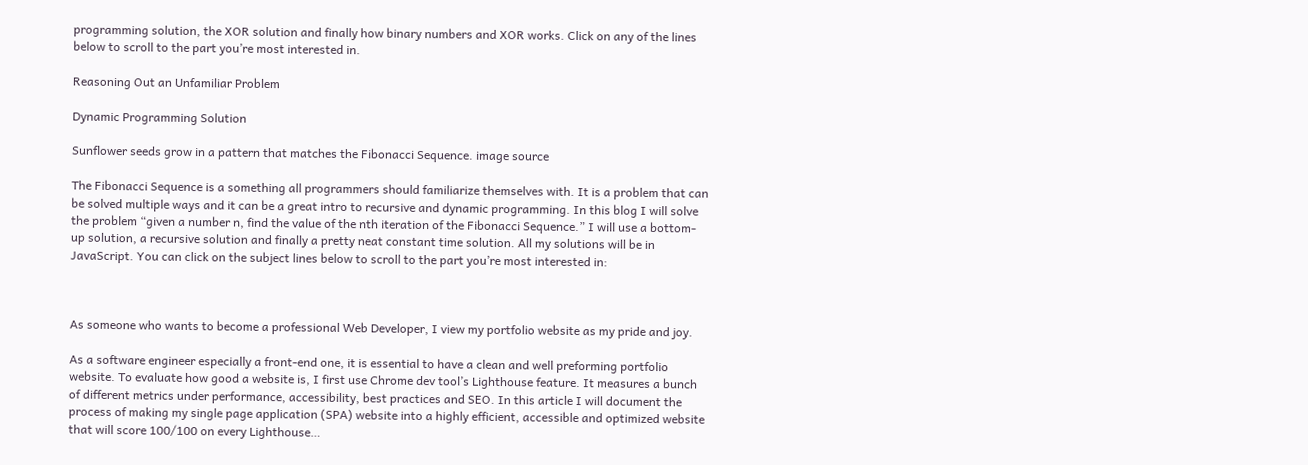programming solution, the XOR solution and finally how binary numbers and XOR works. Click on any of the lines below to scroll to the part you’re most interested in.

Reasoning Out an Unfamiliar Problem

Dynamic Programming Solution

Sunflower seeds grow in a pattern that matches the Fibonacci Sequence. image source

The Fibonacci Sequence is a something all programmers should familiarize themselves with. It is a problem that can be solved multiple ways and it can be a great intro to recursive and dynamic programming. In this blog I will solve the problem “given a number n, find the value of the nth iteration of the Fibonacci Sequence.” I will use a bottom-up solution, a recursive solution and finally a pretty neat constant time solution. All my solutions will be in JavaScript. You can click on the subject lines below to scroll to the part you’re most interested in:



As someone who wants to become a professional Web Developer, I view my portfolio website as my pride and joy.

As a software engineer especially a front-end one, it is essential to have a clean and well preforming portfolio website. To evaluate how good a website is, I first use Chrome dev tool’s Lighthouse feature. It measures a bunch of different metrics under performance, accessibility, best practices and SEO. In this article I will document the process of making my single page application (SPA) website into a highly efficient, accessible and optimized website that will score 100/100 on every Lighthouse…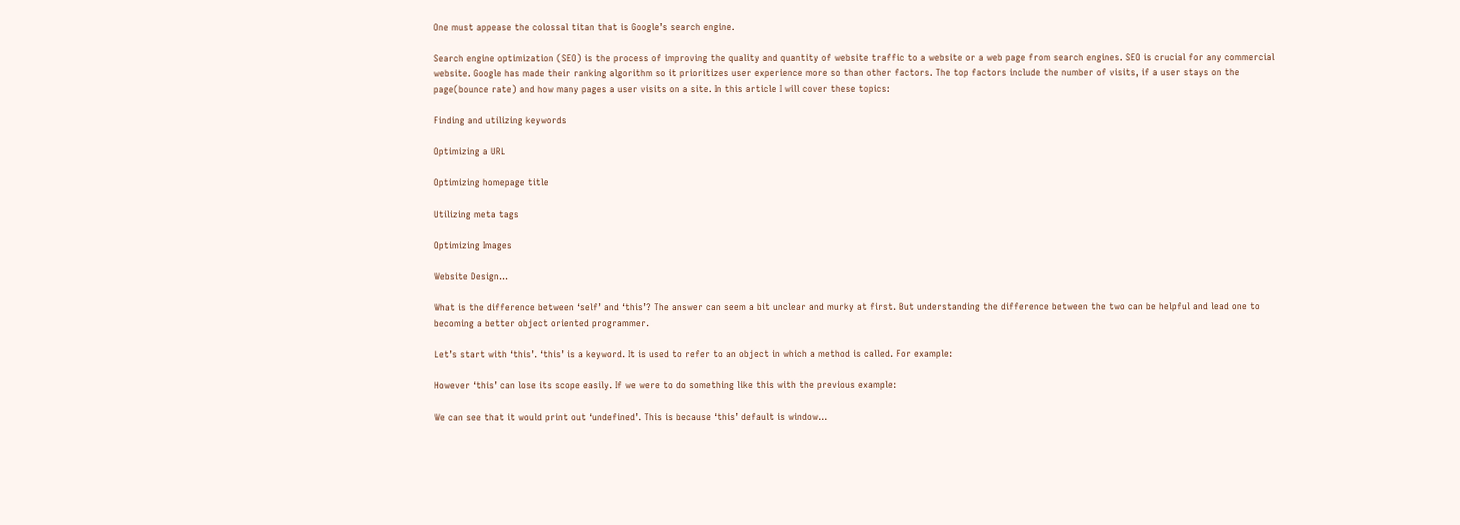One must appease the colossal titan that is Google’s search engine.

Search engine optimization (SEO) is the process of improving the quality and quantity of website traffic to a website or a web page from search engines. SEO is crucial for any commercial website. Google has made their ranking algorithm so it prioritizes user experience more so than other factors. The top factors include the number of visits, if a user stays on the page(bounce rate) and how many pages a user visits on a site. In this article I will cover these topics:

Finding and utilizing keywords

Optimizing a URL

Optimizing homepage title

Utilizing meta tags

Optimizing Images

Website Design…

What is the difference between ‘self’ and ‘this’? The answer can seem a bit unclear and murky at first. But understanding the difference between the two can be helpful and lead one to becoming a better object oriented programmer.

Let’s start with ‘this’. ‘this’ is a keyword. It is used to refer to an object in which a method is called. For example:

However ‘this’ can lose its scope easily. If we were to do something like this with the previous example:

We can see that it would print out ‘undefined’. This is because ‘this’ default is window…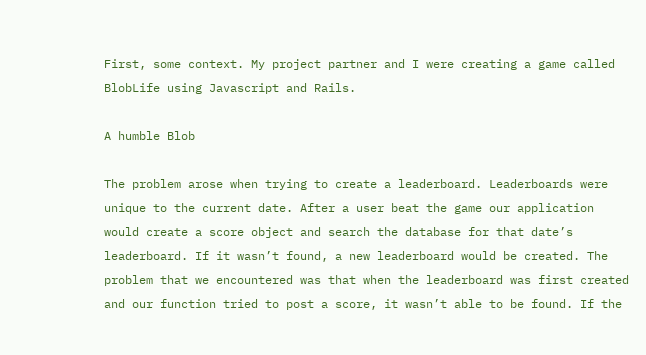First, some context. My project partner and I were creating a game called BlobLife using Javascript and Rails.

A humble Blob

The problem arose when trying to create a leaderboard. Leaderboards were unique to the current date. After a user beat the game our application would create a score object and search the database for that date’s leaderboard. If it wasn’t found, a new leaderboard would be created. The problem that we encountered was that when the leaderboard was first created and our function tried to post a score, it wasn’t able to be found. If the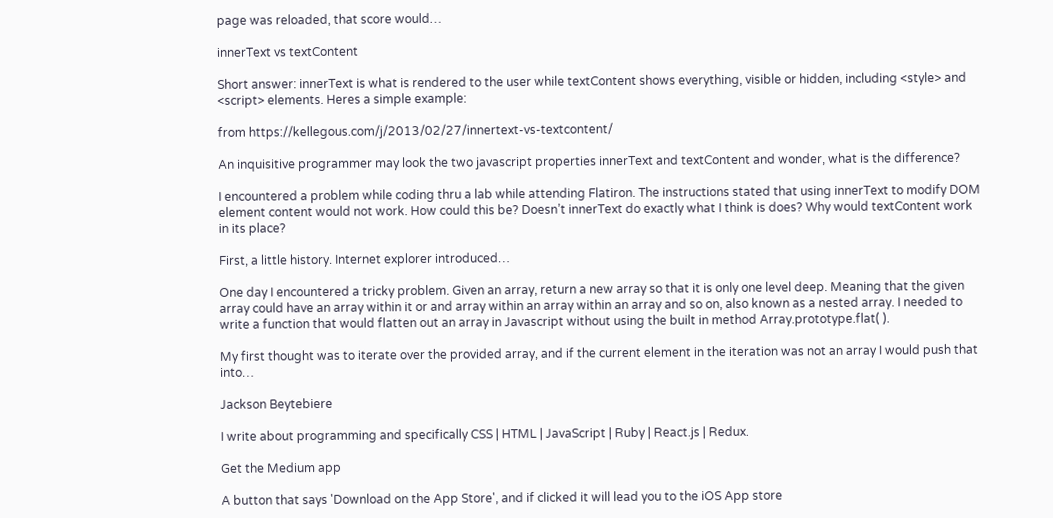page was reloaded, that score would…

innerText vs textContent

Short answer: innerText is what is rendered to the user while textContent shows everything, visible or hidden, including <style> and <script> elements. Heres a simple example:

from https://kellegous.com/j/2013/02/27/innertext-vs-textcontent/

An inquisitive programmer may look the two javascript properties innerText and textContent and wonder, what is the difference?

I encountered a problem while coding thru a lab while attending Flatiron. The instructions stated that using innerText to modify DOM element content would not work. How could this be? Doesn’t innerText do exactly what I think is does? Why would textContent work in its place?

First, a little history. Internet explorer introduced…

One day I encountered a tricky problem. Given an array, return a new array so that it is only one level deep. Meaning that the given array could have an array within it or and array within an array within an array and so on, also known as a nested array. I needed to write a function that would flatten out an array in Javascript without using the built in method Array.prototype.flat( ).

My first thought was to iterate over the provided array, and if the current element in the iteration was not an array I would push that into…

Jackson Beytebiere

I write about programming and specifically CSS | HTML | JavaScript | Ruby | React.js | Redux.

Get the Medium app

A button that says 'Download on the App Store', and if clicked it will lead you to the iOS App store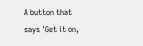A button that says 'Get it on,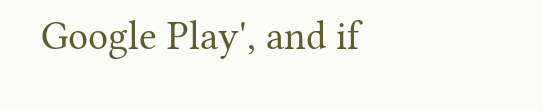Google Play', and if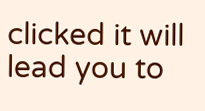clicked it will lead you to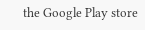the Google Play store